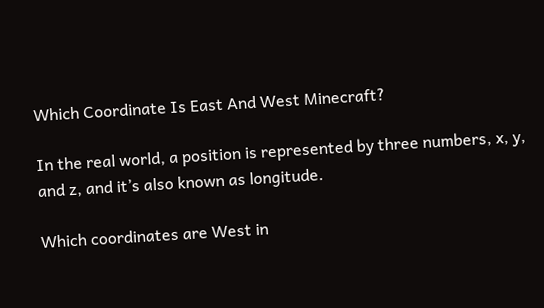Which Coordinate Is East And West Minecraft?

In the real world, a position is represented by three numbers, x, y, and z, and it’s also known as longitude.

Which coordinates are West in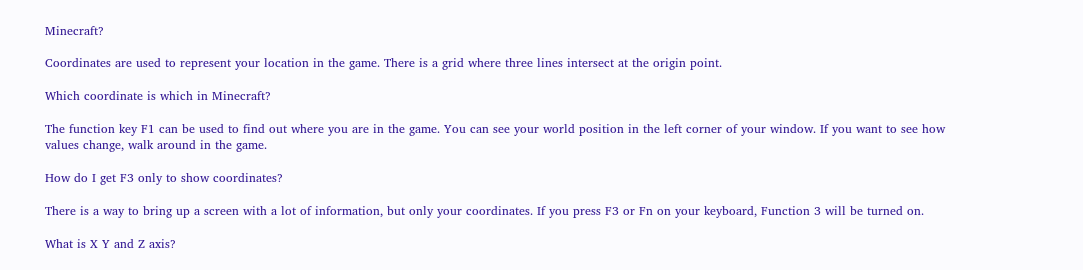Minecraft?

Coordinates are used to represent your location in the game. There is a grid where three lines intersect at the origin point.

Which coordinate is which in Minecraft?

The function key F1 can be used to find out where you are in the game. You can see your world position in the left corner of your window. If you want to see how values change, walk around in the game.

How do I get F3 only to show coordinates?

There is a way to bring up a screen with a lot of information, but only your coordinates. If you press F3 or Fn on your keyboard, Function 3 will be turned on.

What is X Y and Z axis?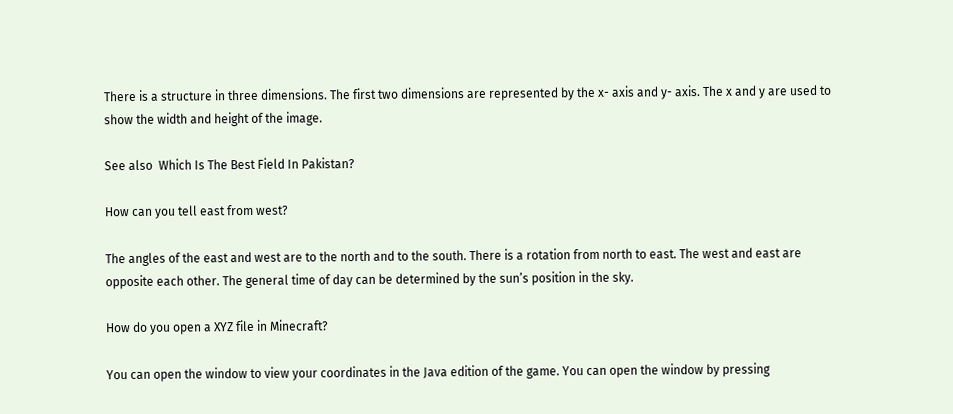There is a structure in three dimensions. The first two dimensions are represented by the x- axis and y- axis. The x and y are used to show the width and height of the image.

See also  Which Is The Best Field In Pakistan?

How can you tell east from west?

The angles of the east and west are to the north and to the south. There is a rotation from north to east. The west and east are opposite each other. The general time of day can be determined by the sun’s position in the sky.

How do you open a XYZ file in Minecraft?

You can open the window to view your coordinates in the Java edition of the game. You can open the window by pressing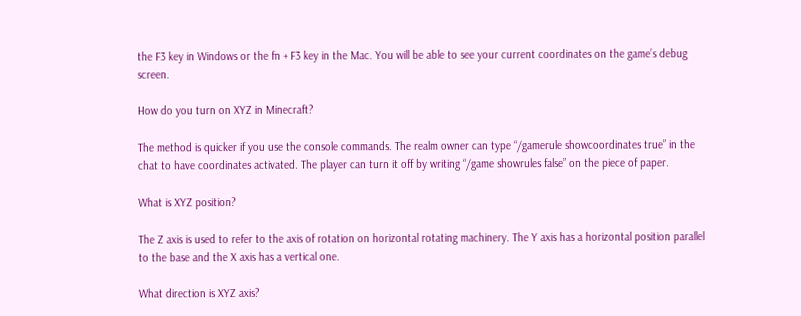the F3 key in Windows or the fn + F3 key in the Mac. You will be able to see your current coordinates on the game’s debug screen.

How do you turn on XYZ in Minecraft?

The method is quicker if you use the console commands. The realm owner can type “/gamerule showcoordinates true” in the chat to have coordinates activated. The player can turn it off by writing “/game showrules false” on the piece of paper.

What is XYZ position?

The Z axis is used to refer to the axis of rotation on horizontal rotating machinery. The Y axis has a horizontal position parallel to the base and the X axis has a vertical one.

What direction is XYZ axis?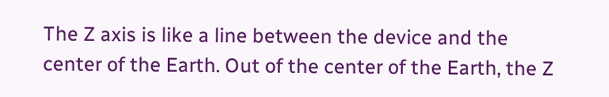The Z axis is like a line between the device and the center of the Earth. Out of the center of the Earth, the Z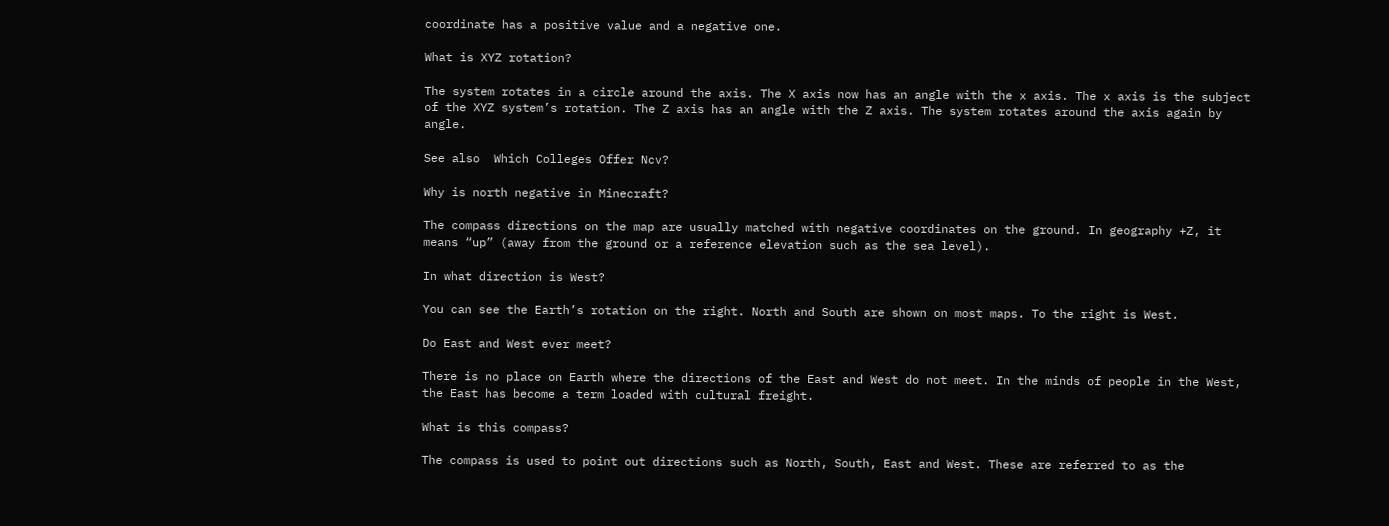coordinate has a positive value and a negative one.

What is XYZ rotation?

The system rotates in a circle around the axis. The X axis now has an angle with the x axis. The x axis is the subject of the XYZ system’s rotation. The Z axis has an angle with the Z axis. The system rotates around the axis again by angle.

See also  Which Colleges Offer Ncv?

Why is north negative in Minecraft?

The compass directions on the map are usually matched with negative coordinates on the ground. In geography +Z, it means “up” (away from the ground or a reference elevation such as the sea level).

In what direction is West?

You can see the Earth’s rotation on the right. North and South are shown on most maps. To the right is West.

Do East and West ever meet?

There is no place on Earth where the directions of the East and West do not meet. In the minds of people in the West, the East has become a term loaded with cultural freight.

What is this compass?

The compass is used to point out directions such as North, South, East and West. These are referred to as the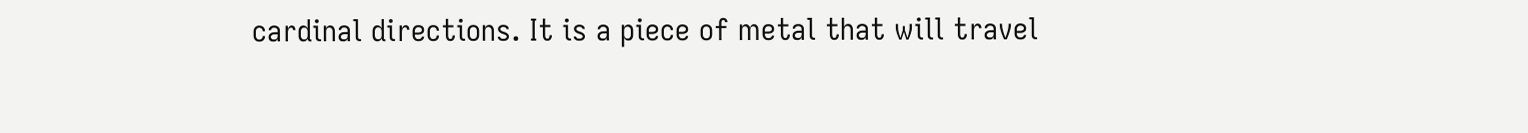cardinal directions. It is a piece of metal that will travel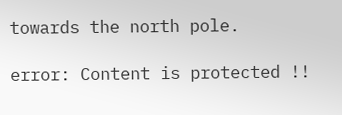towards the north pole.

error: Content is protected !!